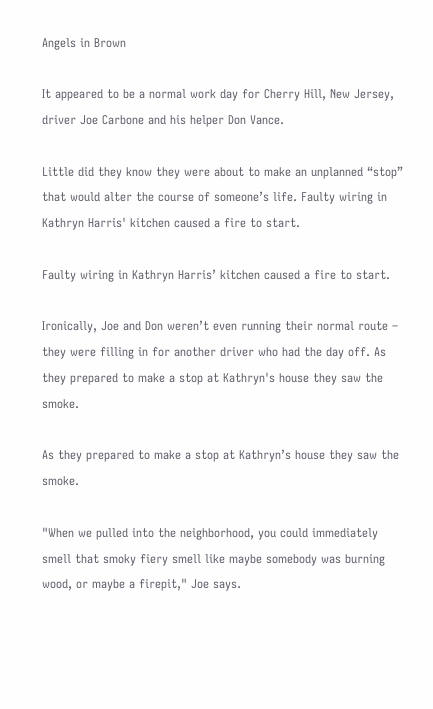Angels in Brown

It appeared to be a normal work day for Cherry Hill, New Jersey, driver Joe Carbone and his helper Don Vance.

Little did they know they were about to make an unplanned “stop” that would alter the course of someone’s life. Faulty wiring in Kathryn Harris' kitchen caused a fire to start.

Faulty wiring in Kathryn Harris’ kitchen caused a fire to start.

Ironically, Joe and Don weren’t even running their normal route – they were filling in for another driver who had the day off. As they prepared to make a stop at Kathryn's house they saw the smoke.

As they prepared to make a stop at Kathryn’s house they saw the smoke.

"When we pulled into the neighborhood, you could immediately smell that smoky fiery smell like maybe somebody was burning wood, or maybe a firepit," Joe says.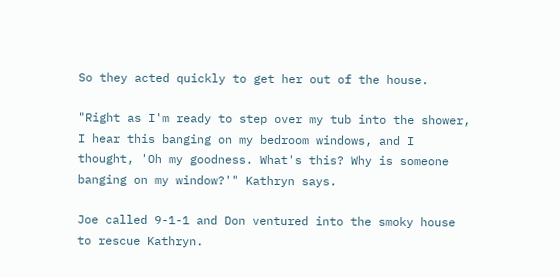So they acted quickly to get her out of the house.

"Right as I'm ready to step over my tub into the shower, I hear this banging on my bedroom windows, and I thought, 'Oh my goodness. What's this? Why is someone banging on my window?'" Kathryn says.

Joe called 9-1-1 and Don ventured into the smoky house to rescue Kathryn.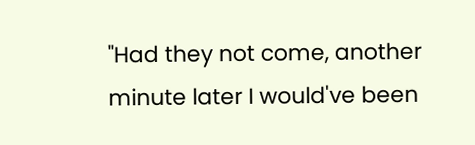"Had they not come, another minute later I would've been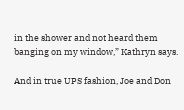in the shower and not heard them banging on my window,” Kathryn says.

And in true UPS fashion, Joe and Don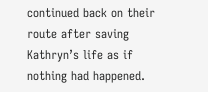continued back on their route after saving Kathryn’s life as if nothing had happened.